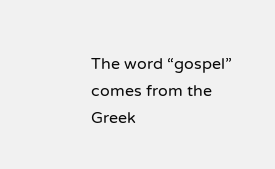The word “gospel” comes from the Greek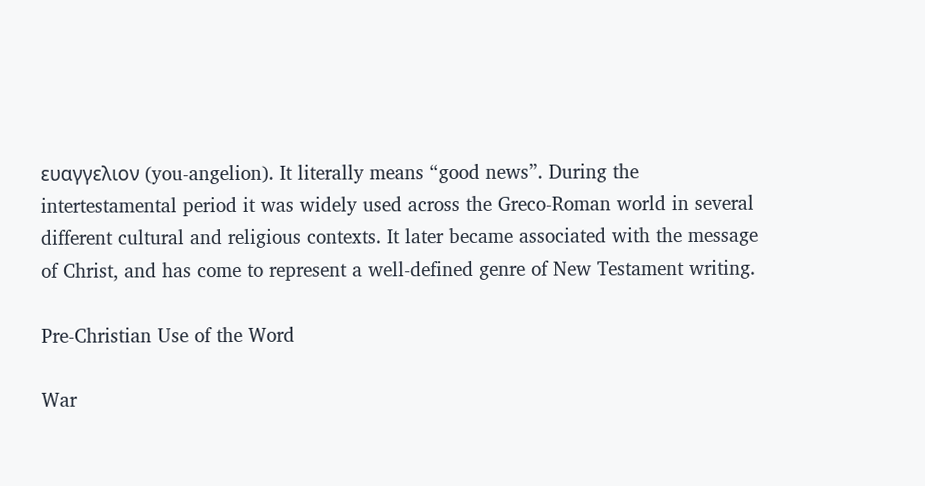ευαγγελιον (you-angelion). It literally means “good news”. During the intertestamental period it was widely used across the Greco-Roman world in several different cultural and religious contexts. It later became associated with the message of Christ, and has come to represent a well-defined genre of New Testament writing.

Pre-Christian Use of the Word

War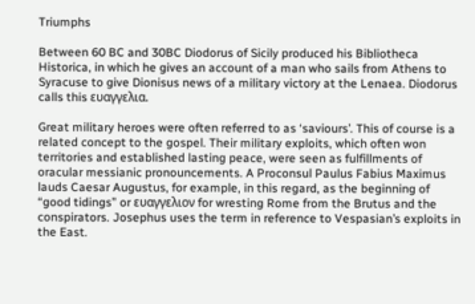Triumphs

Between 60 BC and 30BC Diodorus of Sicily produced his Bibliotheca Historica, in which he gives an account of a man who sails from Athens to Syracuse to give Dionisus news of a military victory at the Lenaea. Diodorus calls this ευαγγελια.

Great military heroes were often referred to as ‘saviours’. This of course is a related concept to the gospel. Their military exploits, which often won territories and established lasting peace, were seen as fulfillments of oracular messianic pronouncements. A Proconsul Paulus Fabius Maximus lauds Caesar Augustus, for example, in this regard, as the beginning of “good tidings” or ευαγγελιον for wresting Rome from the Brutus and the conspirators. Josephus uses the term in reference to Vespasian’s exploits in the East.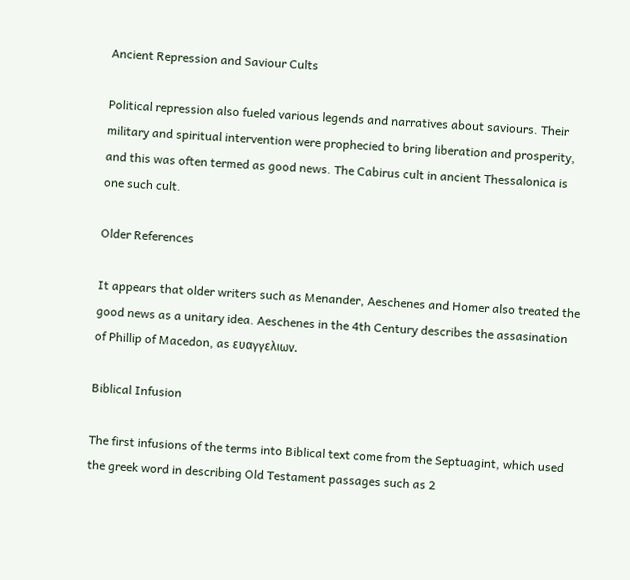Ancient Repression and Saviour Cults

Political repression also fueled various legends and narratives about saviours. Their military and spiritual intervention were prophecied to bring liberation and prosperity, and this was often termed as good news. The Cabirus cult in ancient Thessalonica is one such cult.

Older References

It appears that older writers such as Menander, Aeschenes and Homer also treated the good news as a unitary idea. Aeschenes in the 4th Century describes the assasination of Phillip of Macedon, as ευαγγελιων.

Biblical Infusion

The first infusions of the terms into Biblical text come from the Septuagint, which used the greek word in describing Old Testament passages such as 2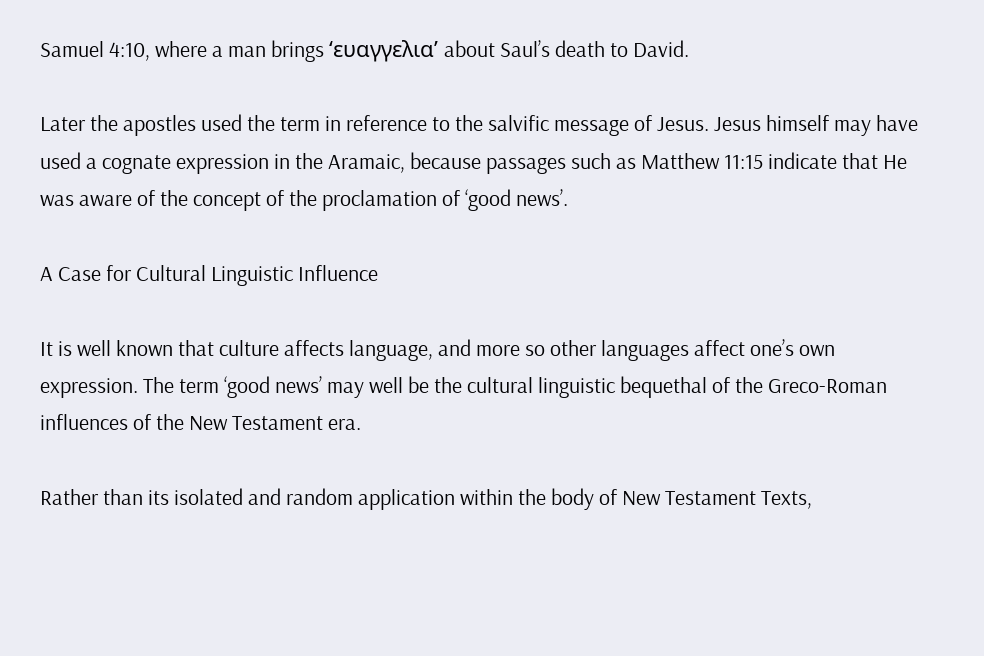Samuel 4:10, where a man brings ‘ευαγγελια’ about Saul’s death to David.

Later the apostles used the term in reference to the salvific message of Jesus. Jesus himself may have used a cognate expression in the Aramaic, because passages such as Matthew 11:15 indicate that He was aware of the concept of the proclamation of ‘good news’.

A Case for Cultural Linguistic Influence

It is well known that culture affects language, and more so other languages affect one’s own expression. The term ‘good news’ may well be the cultural linguistic bequethal of the Greco-Roman influences of the New Testament era.

Rather than its isolated and random application within the body of New Testament Texts,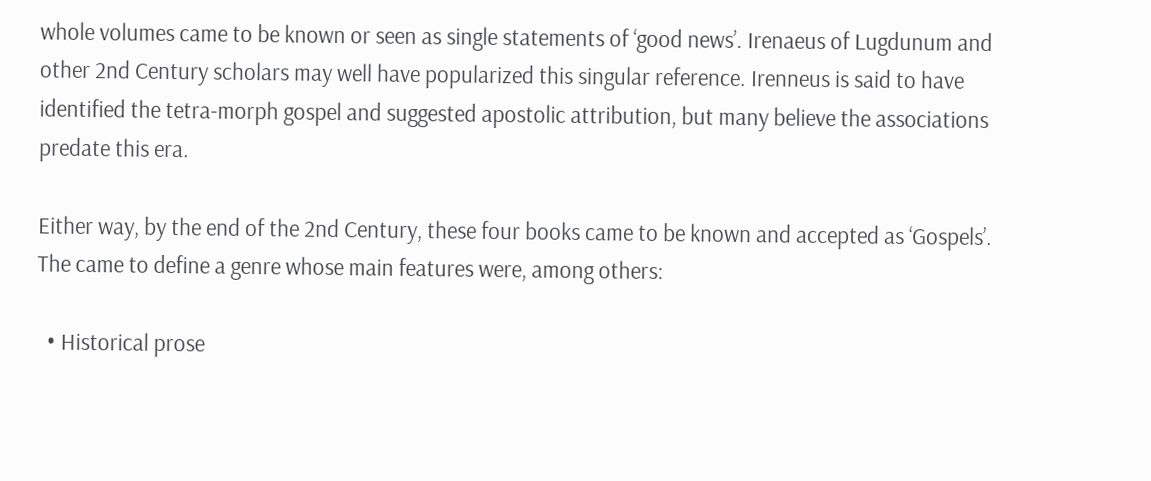whole volumes came to be known or seen as single statements of ‘good news’. Irenaeus of Lugdunum and other 2nd Century scholars may well have popularized this singular reference. Irenneus is said to have identified the tetra-morph gospel and suggested apostolic attribution, but many believe the associations predate this era.

Either way, by the end of the 2nd Century, these four books came to be known and accepted as ‘Gospels’. The came to define a genre whose main features were, among others:

  • Historical prose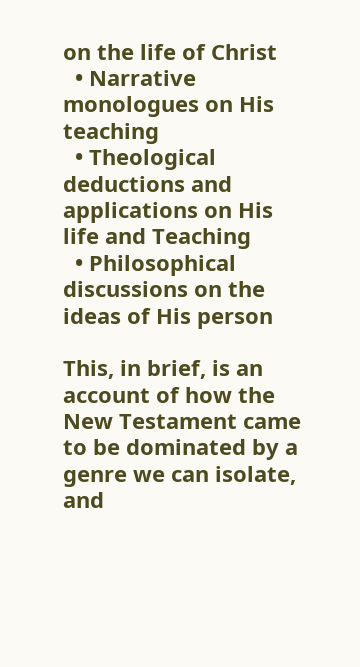on the life of Christ
  • Narrative monologues on His teaching
  • Theological deductions and applications on His life and Teaching
  • Philosophical discussions on the ideas of His person

This, in brief, is an account of how the New Testament came to be dominated by a genre we can isolate, and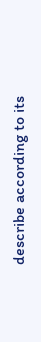describe according to its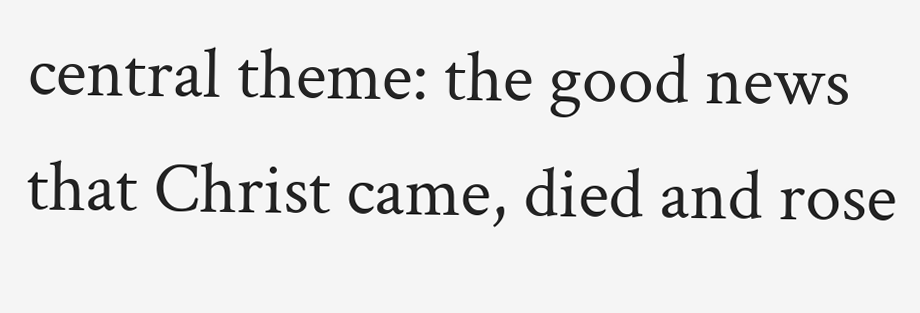central theme: the good news that Christ came, died and rose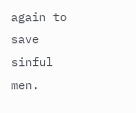again to save sinful men.